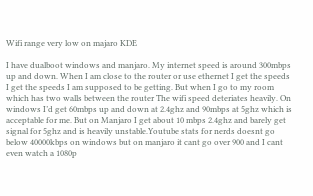Wifi range very low on majaro KDE

I have dualboot windows and manjaro. My internet speed is around 300mbps up and down. When I am close to the router or use ethernet I get the speeds I get the speeds I am supposed to be getting. But when I go to my room which has two walls between the router The wifi speed deteriates heavily. On windows I’d get 60mbps up and down at 2.4ghz and 90mbps at 5ghz which is acceptable for me. But on Manjaro I get about 10 mbps 2.4ghz and barely get signal for 5ghz and is heavily unstable.Youtube stats for nerds doesnt go below 40000kbps on windows but on manjaro it cant go over 900 and I cant even watch a 1080p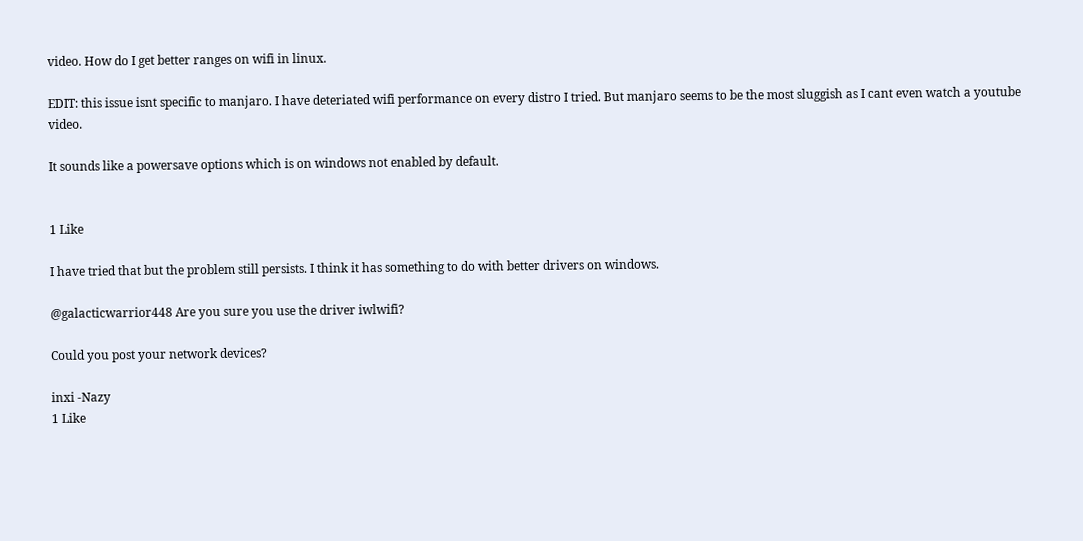video. How do I get better ranges on wifi in linux.

EDIT: this issue isnt specific to manjaro. I have deteriated wifi performance on every distro I tried. But manjaro seems to be the most sluggish as I cant even watch a youtube video.

It sounds like a powersave options which is on windows not enabled by default.


1 Like

I have tried that but the problem still persists. I think it has something to do with better drivers on windows.

@galacticwarrior448 Are you sure you use the driver iwlwifi?

Could you post your network devices?

inxi -Nazy
1 Like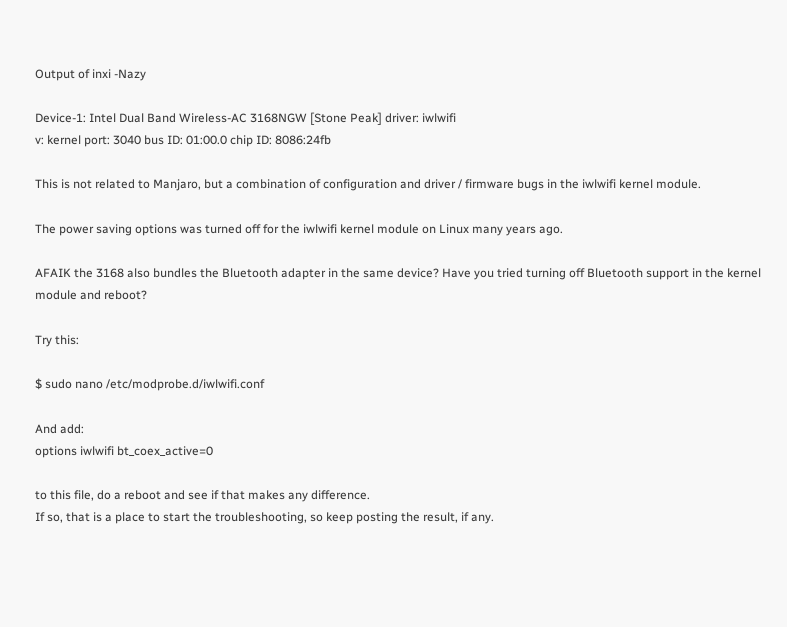Output of inxi -Nazy

Device-1: Intel Dual Band Wireless-AC 3168NGW [Stone Peak] driver: iwlwifi
v: kernel port: 3040 bus ID: 01:00.0 chip ID: 8086:24fb

This is not related to Manjaro, but a combination of configuration and driver / firmware bugs in the iwlwifi kernel module.

The power saving options was turned off for the iwlwifi kernel module on Linux many years ago.

AFAIK the 3168 also bundles the Bluetooth adapter in the same device? Have you tried turning off Bluetooth support in the kernel module and reboot?

Try this:

$ sudo nano /etc/modprobe.d/iwlwifi.conf

And add:
options iwlwifi bt_coex_active=0

to this file, do a reboot and see if that makes any difference.
If so, that is a place to start the troubleshooting, so keep posting the result, if any.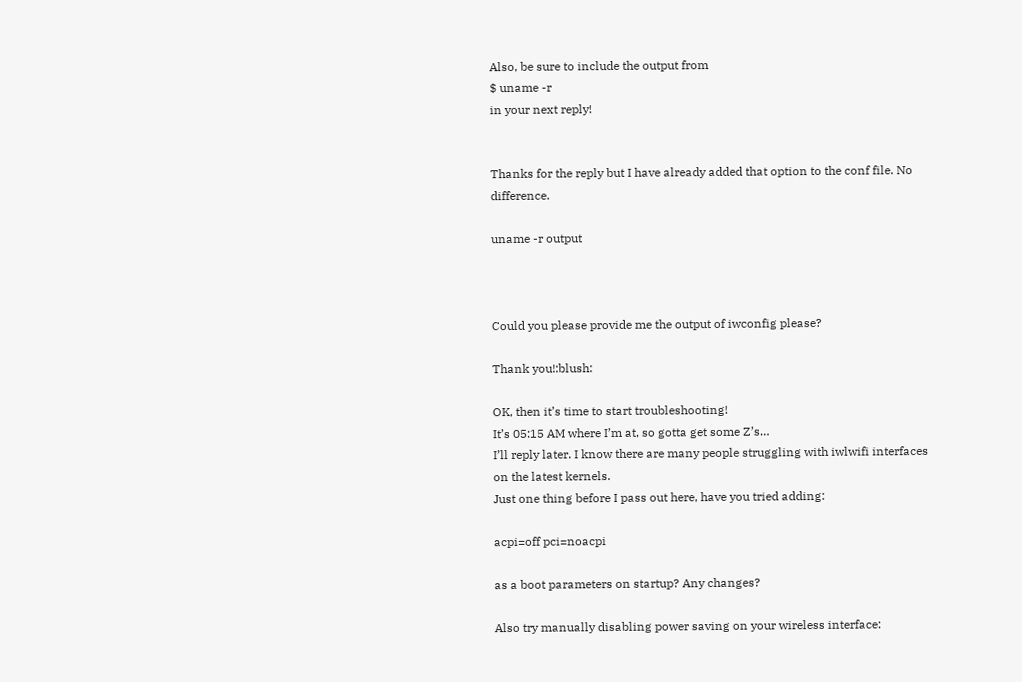Also, be sure to include the output from
$ uname -r
in your next reply!


Thanks for the reply but I have already added that option to the conf file. No difference.

uname -r output



Could you please provide me the output of iwconfig please?

Thank you!:blush:

OK, then it’s time to start troubleshooting!
It’s 05:15 AM where I’m at, so gotta get some Z’s…
I’ll reply later. I know there are many people struggling with iwlwifi interfaces on the latest kernels.
Just one thing before I pass out here, have you tried adding:

acpi=off pci=noacpi

as a boot parameters on startup? Any changes?

Also try manually disabling power saving on your wireless interface: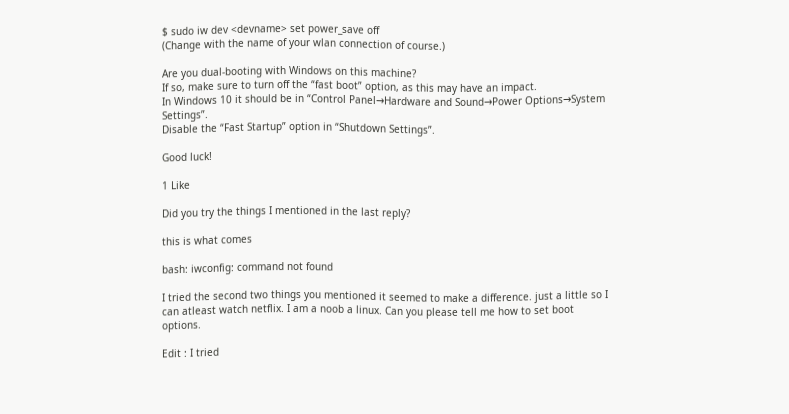$ sudo iw dev <devname> set power_save off
(Change with the name of your wlan connection of course.)

Are you dual-booting with Windows on this machine?
If so, make sure to turn off the “fast boot” option, as this may have an impact.
In Windows 10 it should be in “Control Panel→Hardware and Sound→Power Options→System Settings”.
Disable the “Fast Startup” option in “Shutdown Settings”.

Good luck!

1 Like

Did you try the things I mentioned in the last reply?

this is what comes

bash: iwconfig: command not found

I tried the second two things you mentioned it seemed to make a difference. just a little so I can atleast watch netflix. I am a noob a linux. Can you please tell me how to set boot options.

Edit : I tried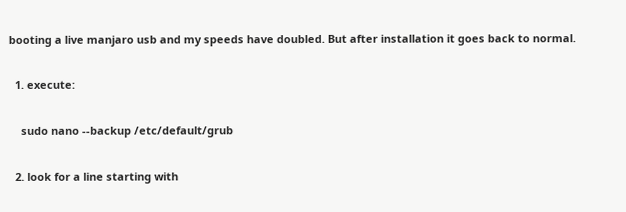booting a live manjaro usb and my speeds have doubled. But after installation it goes back to normal.

  1. execute:

    sudo nano --backup /etc/default/grub

  2. look for a line starting with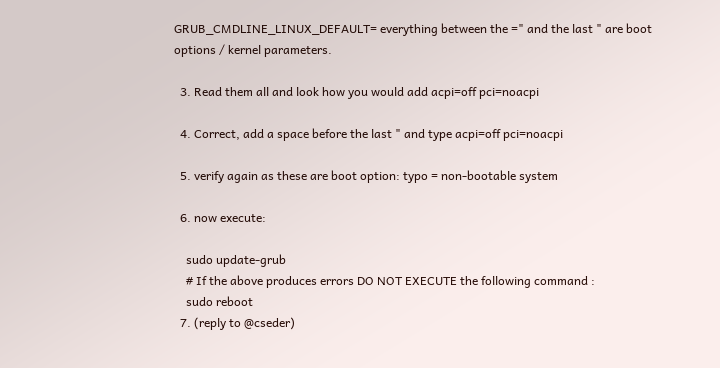GRUB_CMDLINE_LINUX_DEFAULT= everything between the =" and the last " are boot options / kernel parameters.

  3. Read them all and look how you would add acpi=off pci=noacpi

  4. Correct, add a space before the last " and type acpi=off pci=noacpi

  5. verify again as these are boot option: typo = non-bootable system

  6. now execute:

    sudo update-grub
    # If the above produces errors DO NOT EXECUTE the following command :
    sudo reboot
  7. (reply to @cseder)